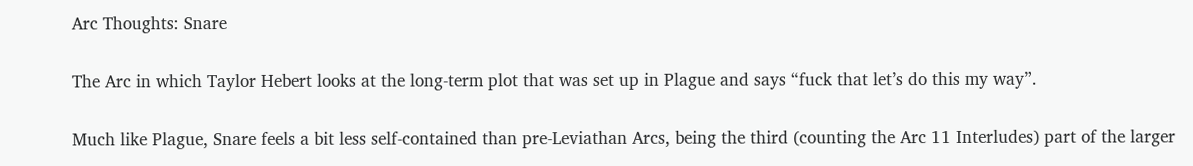Arc Thoughts: Snare

The Arc in which Taylor Hebert looks at the long-term plot that was set up in Plague and says “fuck that let’s do this my way”.

Much like Plague, Snare feels a bit less self-contained than pre-Leviathan Arcs, being the third (counting the Arc 11 Interludes) part of the larger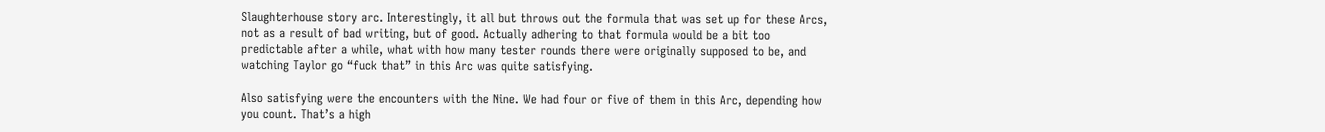Slaughterhouse story arc. Interestingly, it all but throws out the formula that was set up for these Arcs, not as a result of bad writing, but of good. Actually adhering to that formula would be a bit too predictable after a while, what with how many tester rounds there were originally supposed to be, and watching Taylor go “fuck that” in this Arc was quite satisfying.

Also satisfying were the encounters with the Nine. We had four or five of them in this Arc, depending how you count. That’s a high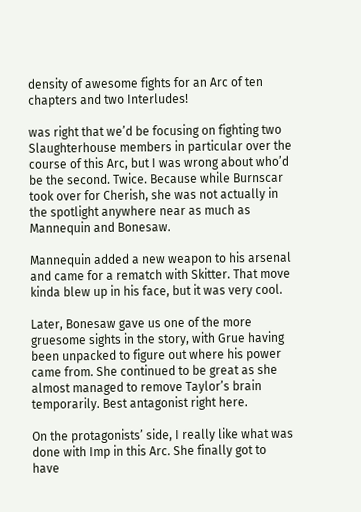density of awesome fights for an Arc of ten chapters and two Interludes!

was right that we’d be focusing on fighting two Slaughterhouse members in particular over the course of this Arc, but I was wrong about who’d be the second. Twice. Because while Burnscar took over for Cherish, she was not actually in the spotlight anywhere near as much as Mannequin and Bonesaw.

Mannequin added a new weapon to his arsenal and came for a rematch with Skitter. That move kinda blew up in his face, but it was very cool.

Later, Bonesaw gave us one of the more gruesome sights in the story, with Grue having been unpacked to figure out where his power came from. She continued to be great as she almost managed to remove Taylor’s brain temporarily. Best antagonist right here.

On the protagonists’ side, I really like what was done with Imp in this Arc. She finally got to have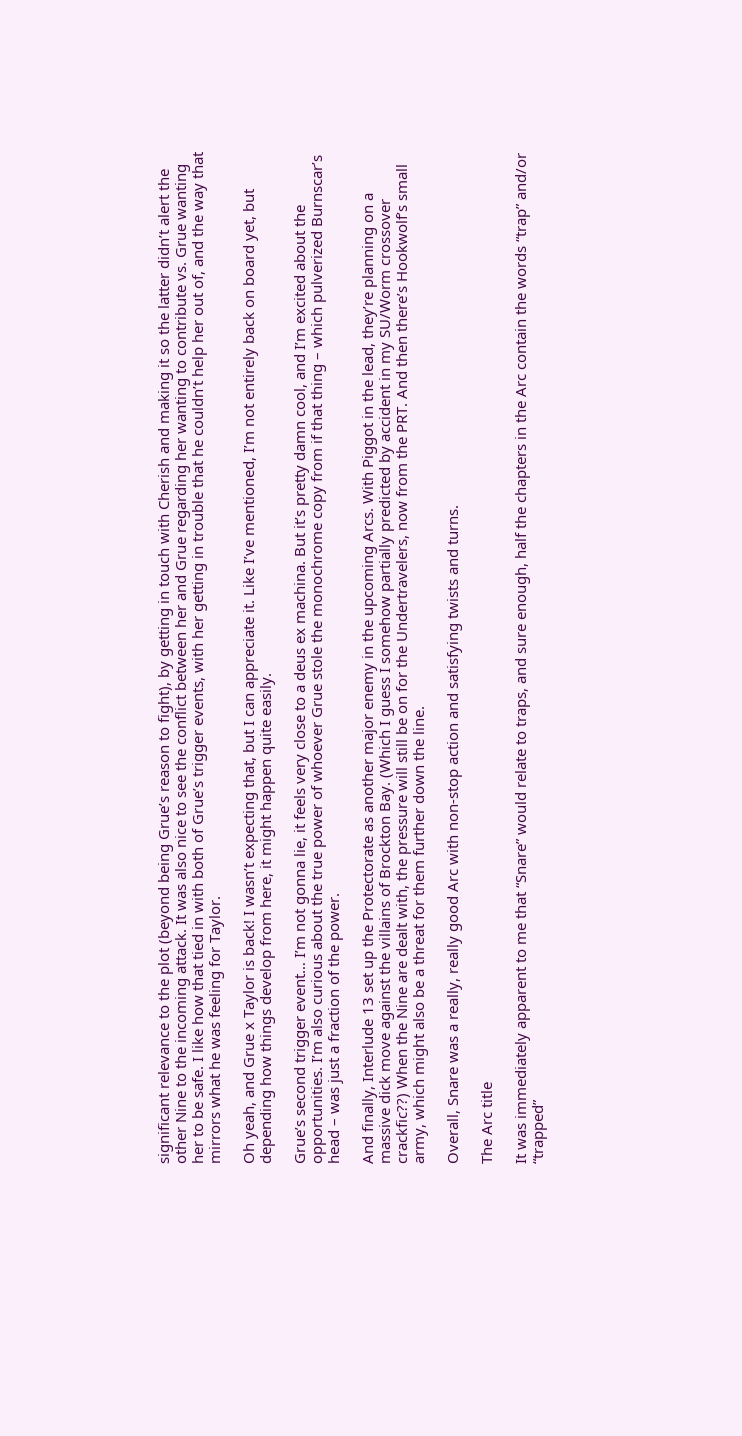significant relevance to the plot (beyond being Grue’s reason to fight), by getting in touch with Cherish and making it so the latter didn’t alert the other Nine to the incoming attack. It was also nice to see the conflict between her and Grue regarding her wanting to contribute vs. Grue wanting her to be safe. I like how that tied in with both of Grue’s trigger events, with her getting in trouble that he couldn’t help her out of, and the way that mirrors what he was feeling for Taylor.

Oh yeah, and Grue x Taylor is back! I wasn’t expecting that, but I can appreciate it. Like I’ve mentioned, I’m not entirely back on board yet, but depending how things develop from here, it might happen quite easily.

Grue’s second trigger event… I’m not gonna lie, it feels very close to a deus ex machina. But it’s pretty damn cool, and I’m excited about the opportunities. I’m also curious about the true power of whoever Grue stole the monochrome copy from if that thing – which pulverized Burnscar’s head – was just a fraction of the power.

And finally, Interlude 13 set up the Protectorate as another major enemy in the upcoming Arcs. With Piggot in the lead, they’re planning on a massive dick move against the villains of Brockton Bay. (Which I guess I somehow partially predicted by accident in my SU/Worm crossover crackfic??) When the Nine are dealt with, the pressure will still be on for the Undertravelers, now from the PRT. And then there’s Hookwolf’s small army, which might also be a threat for them further down the line.

Overall, Snare was a really, really good Arc with non-stop action and satisfying twists and turns.

The Arc title

It was immediately apparent to me that “Snare” would relate to traps, and sure enough, half the chapters in the Arc contain the words “trap” and/or “trapped”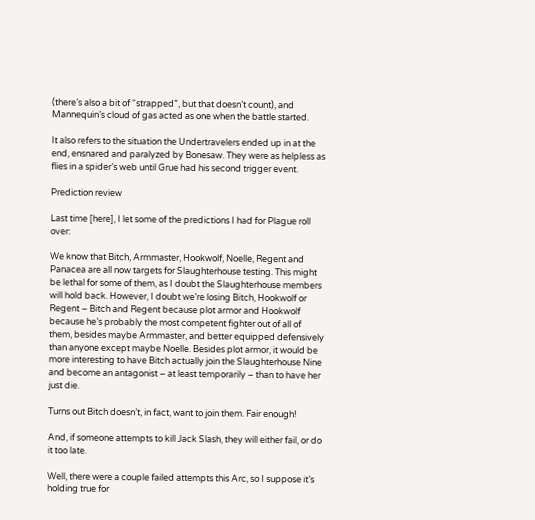(there’s also a bit of “strapped”, but that doesn’t count), and Mannequin’s cloud of gas acted as one when the battle started.

It also refers to the situation the Undertravelers ended up in at the end, ensnared and paralyzed by Bonesaw. They were as helpless as flies in a spider’s web until Grue had his second trigger event.

Prediction review

Last time [here], I let some of the predictions I had for Plague roll over:

We know that Bitch, Armmaster, Hookwolf, Noelle, Regent and Panacea are all now targets for Slaughterhouse testing. This might be lethal for some of them, as I doubt the Slaughterhouse members will hold back. However, I doubt we’re losing Bitch, Hookwolf or Regent – Bitch and Regent because plot armor and Hookwolf because he’s probably the most competent fighter out of all of them, besides maybe Armmaster, and better equipped defensively than anyone except maybe Noelle. Besides plot armor, it would be more interesting to have Bitch actually join the Slaughterhouse Nine and become an antagonist – at least temporarily – than to have her just die.

Turns out Bitch doesn’t, in fact, want to join them. Fair enough!

And, if someone attempts to kill Jack Slash, they will either fail, or do it too late.

Well, there were a couple failed attempts this Arc, so I suppose it’s holding true for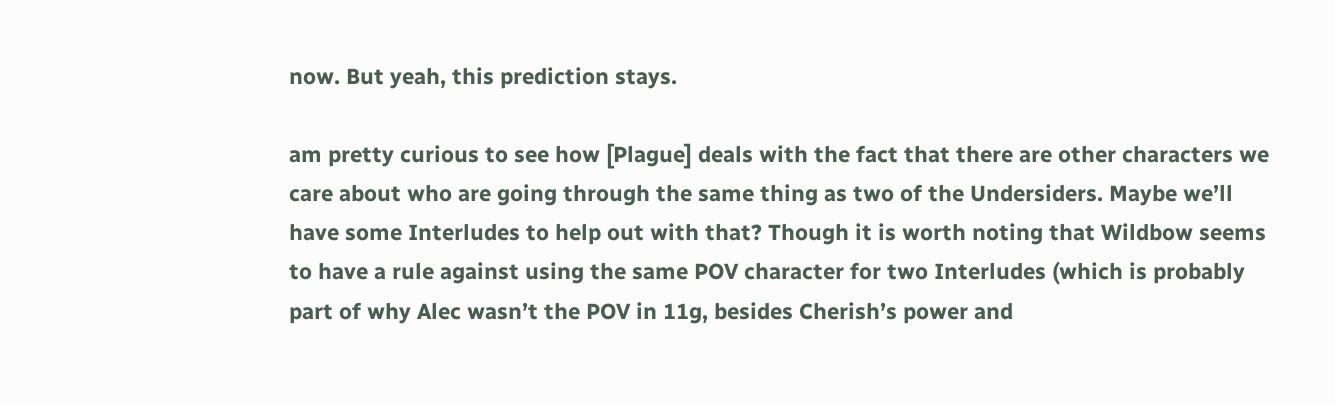now. But yeah, this prediction stays.

am pretty curious to see how [Plague] deals with the fact that there are other characters we care about who are going through the same thing as two of the Undersiders. Maybe we’ll have some Interludes to help out with that? Though it is worth noting that Wildbow seems to have a rule against using the same POV character for two Interludes (which is probably part of why Alec wasn’t the POV in 11g, besides Cherish’s power and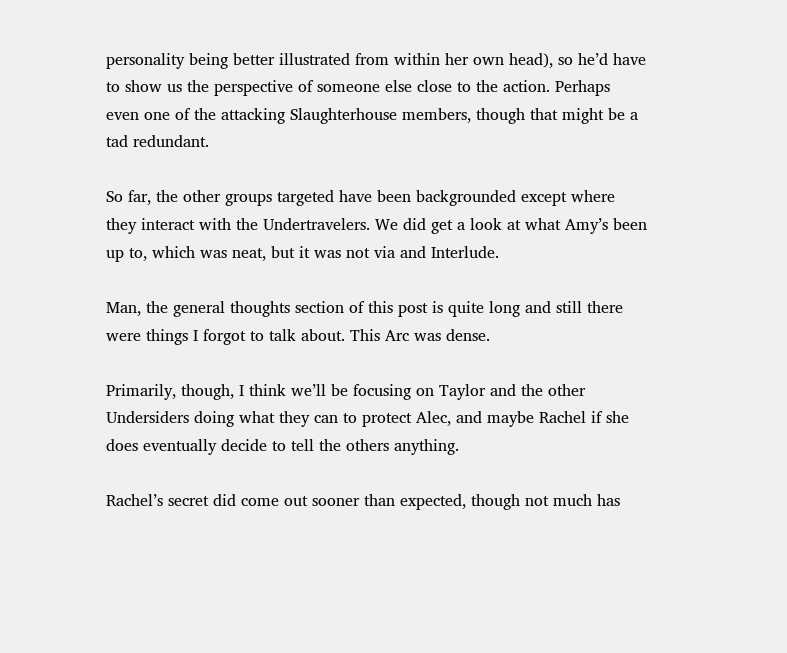personality being better illustrated from within her own head), so he’d have to show us the perspective of someone else close to the action. Perhaps even one of the attacking Slaughterhouse members, though that might be a tad redundant.

So far, the other groups targeted have been backgrounded except where they interact with the Undertravelers. We did get a look at what Amy’s been up to, which was neat, but it was not via and Interlude.

Man, the general thoughts section of this post is quite long and still there were things I forgot to talk about. This Arc was dense.

Primarily, though, I think we’ll be focusing on Taylor and the other Undersiders doing what they can to protect Alec, and maybe Rachel if she does eventually decide to tell the others anything.

Rachel’s secret did come out sooner than expected, though not much has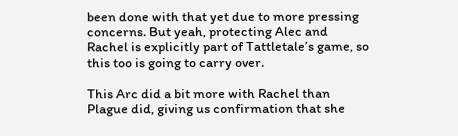been done with that yet due to more pressing concerns. But yeah, protecting Alec and Rachel is explicitly part of Tattletale’s game, so this too is going to carry over.

This Arc did a bit more with Rachel than Plague did, giving us confirmation that she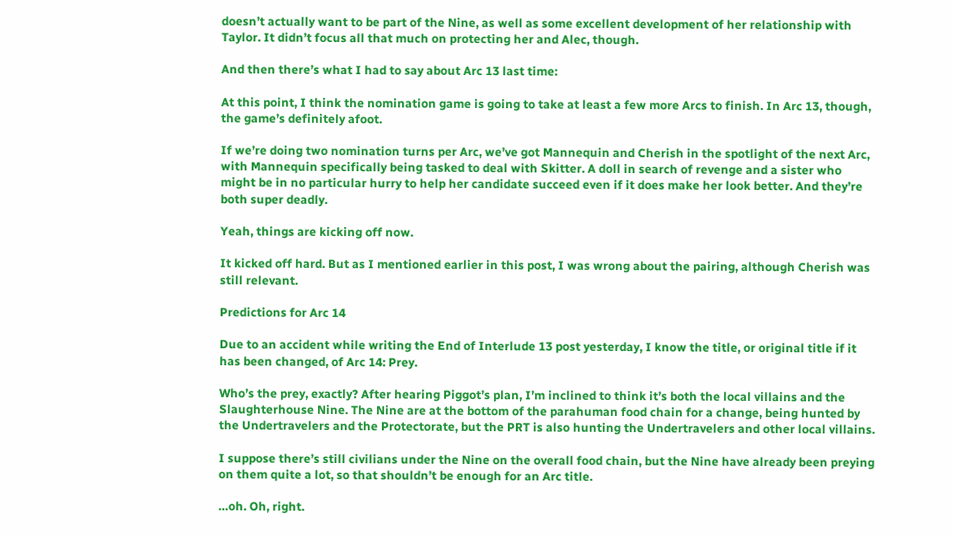doesn’t actually want to be part of the Nine, as well as some excellent development of her relationship with Taylor. It didn’t focus all that much on protecting her and Alec, though.

And then there’s what I had to say about Arc 13 last time:

At this point, I think the nomination game is going to take at least a few more Arcs to finish. In Arc 13, though, the game’s definitely afoot.

If we’re doing two nomination turns per Arc, we’ve got Mannequin and Cherish in the spotlight of the next Arc, with Mannequin specifically being tasked to deal with Skitter. A doll in search of revenge and a sister who might be in no particular hurry to help her candidate succeed even if it does make her look better. And they’re both super deadly.

Yeah, things are kicking off now.

It kicked off hard. But as I mentioned earlier in this post, I was wrong about the pairing, although Cherish was still relevant.

Predictions for Arc 14

Due to an accident while writing the End of Interlude 13 post yesterday, I know the title, or original title if it has been changed, of Arc 14: Prey.

Who’s the prey, exactly? After hearing Piggot’s plan, I’m inclined to think it’s both the local villains and the Slaughterhouse Nine. The Nine are at the bottom of the parahuman food chain for a change, being hunted by the Undertravelers and the Protectorate, but the PRT is also hunting the Undertravelers and other local villains.

I suppose there’s still civilians under the Nine on the overall food chain, but the Nine have already been preying on them quite a lot, so that shouldn’t be enough for an Arc title.

…oh. Oh, right.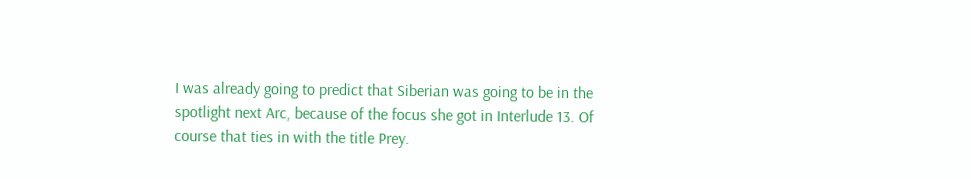I was already going to predict that Siberian was going to be in the spotlight next Arc, because of the focus she got in Interlude 13. Of course that ties in with the title Prey.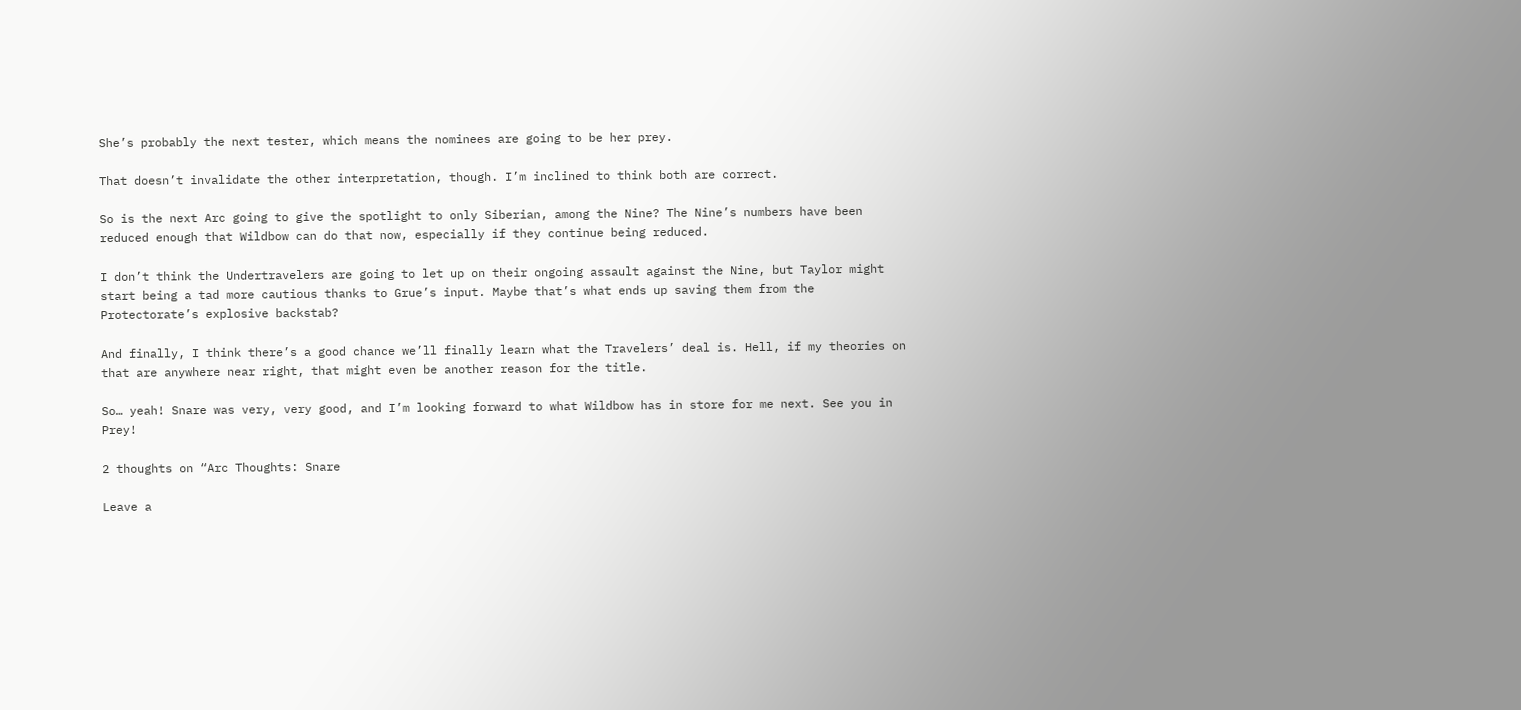She’s probably the next tester, which means the nominees are going to be her prey.

That doesn’t invalidate the other interpretation, though. I’m inclined to think both are correct.

So is the next Arc going to give the spotlight to only Siberian, among the Nine? The Nine’s numbers have been reduced enough that Wildbow can do that now, especially if they continue being reduced.

I don’t think the Undertravelers are going to let up on their ongoing assault against the Nine, but Taylor might start being a tad more cautious thanks to Grue’s input. Maybe that’s what ends up saving them from the Protectorate’s explosive backstab?

And finally, I think there’s a good chance we’ll finally learn what the Travelers’ deal is. Hell, if my theories on that are anywhere near right, that might even be another reason for the title.

So… yeah! Snare was very, very good, and I’m looking forward to what Wildbow has in store for me next. See you in Prey!

2 thoughts on “Arc Thoughts: Snare

Leave a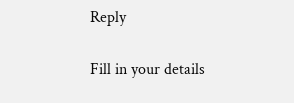Reply

Fill in your details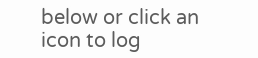below or click an icon to log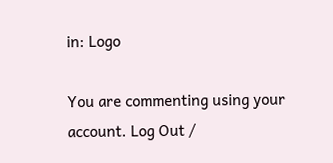in: Logo

You are commenting using your account. Log Out /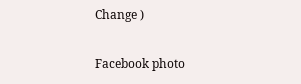Change )

Facebook photo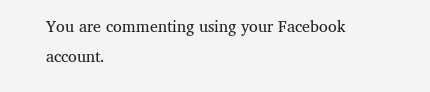You are commenting using your Facebook account.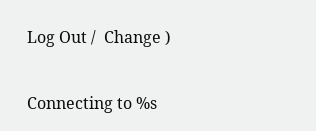Log Out /  Change )

Connecting to %s